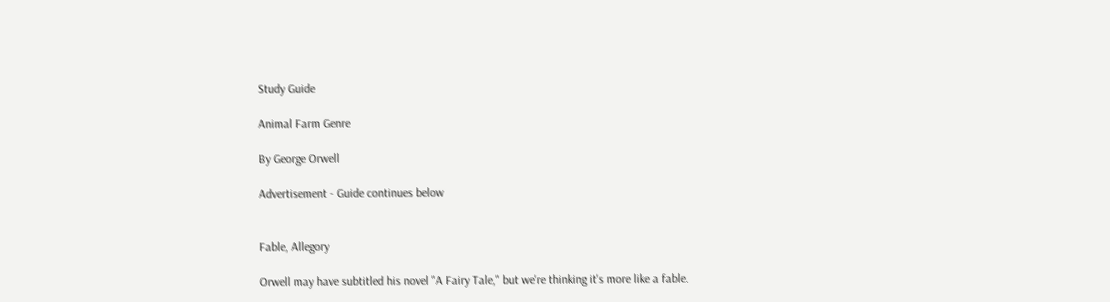Study Guide

Animal Farm Genre

By George Orwell

Advertisement - Guide continues below


Fable, Allegory

Orwell may have subtitled his novel "A Fairy Tale," but we're thinking it's more like a fable.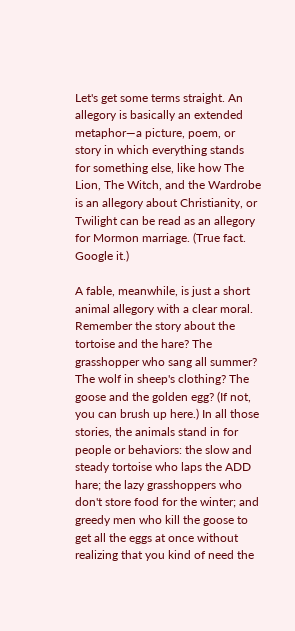Let's get some terms straight. An allegory is basically an extended metaphor—a picture, poem, or story in which everything stands for something else, like how The Lion, The Witch, and the Wardrobe is an allegory about Christianity, or Twilight can be read as an allegory for Mormon marriage. (True fact. Google it.)

A fable, meanwhile, is just a short animal allegory with a clear moral. Remember the story about the tortoise and the hare? The grasshopper who sang all summer? The wolf in sheep's clothing? The goose and the golden egg? (If not, you can brush up here.) In all those stories, the animals stand in for people or behaviors: the slow and steady tortoise who laps the ADD hare; the lazy grasshoppers who don't store food for the winter; and greedy men who kill the goose to get all the eggs at once without realizing that you kind of need the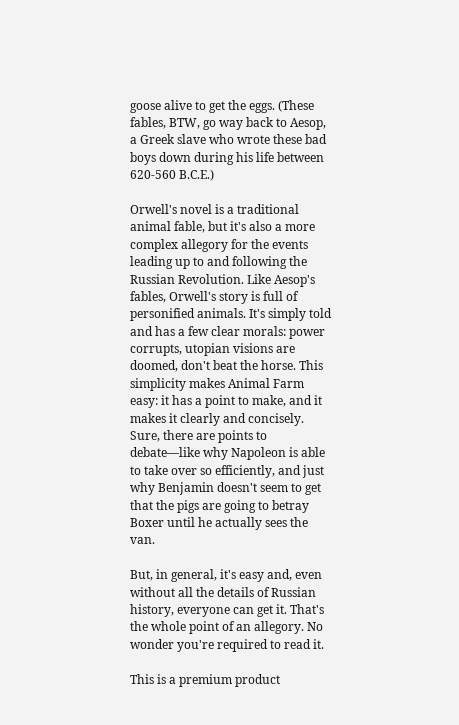goose alive to get the eggs. (These fables, BTW, go way back to Aesop, a Greek slave who wrote these bad boys down during his life between 620-560 B.C.E.)

Orwell's novel is a traditional animal fable, but it's also a more complex allegory for the events leading up to and following the Russian Revolution. Like Aesop's fables, Orwell's story is full of personified animals. It's simply told and has a few clear morals: power corrupts, utopian visions are doomed, don't beat the horse. This simplicity makes Animal Farm easy: it has a point to make, and it makes it clearly and concisely. Sure, there are points to debate—like why Napoleon is able to take over so efficiently, and just why Benjamin doesn't seem to get that the pigs are going to betray Boxer until he actually sees the van.

But, in general, it's easy and, even without all the details of Russian history, everyone can get it. That's the whole point of an allegory. No wonder you're required to read it.

This is a premium product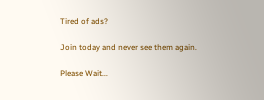Tired of ads?

Join today and never see them again.

Please Wait...